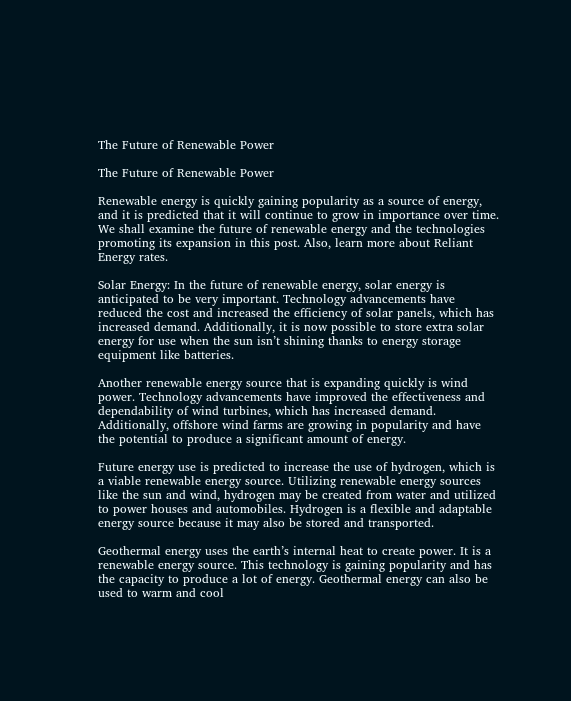The Future of Renewable Power

The Future of Renewable Power

Renewable energy is quickly gaining popularity as a source of energy, and it is predicted that it will continue to grow in importance over time. We shall examine the future of renewable energy and the technologies promoting its expansion in this post. Also, learn more about Reliant Energy rates.

Solar Energy: In the future of renewable energy, solar energy is anticipated to be very important. Technology advancements have reduced the cost and increased the efficiency of solar panels, which has increased demand. Additionally, it is now possible to store extra solar energy for use when the sun isn’t shining thanks to energy storage equipment like batteries.

Another renewable energy source that is expanding quickly is wind power. Technology advancements have improved the effectiveness and dependability of wind turbines, which has increased demand. Additionally, offshore wind farms are growing in popularity and have the potential to produce a significant amount of energy.

Future energy use is predicted to increase the use of hydrogen, which is a viable renewable energy source. Utilizing renewable energy sources like the sun and wind, hydrogen may be created from water and utilized to power houses and automobiles. Hydrogen is a flexible and adaptable energy source because it may also be stored and transported.

Geothermal energy uses the earth’s internal heat to create power. It is a renewable energy source. This technology is gaining popularity and has the capacity to produce a lot of energy. Geothermal energy can also be used to warm and cool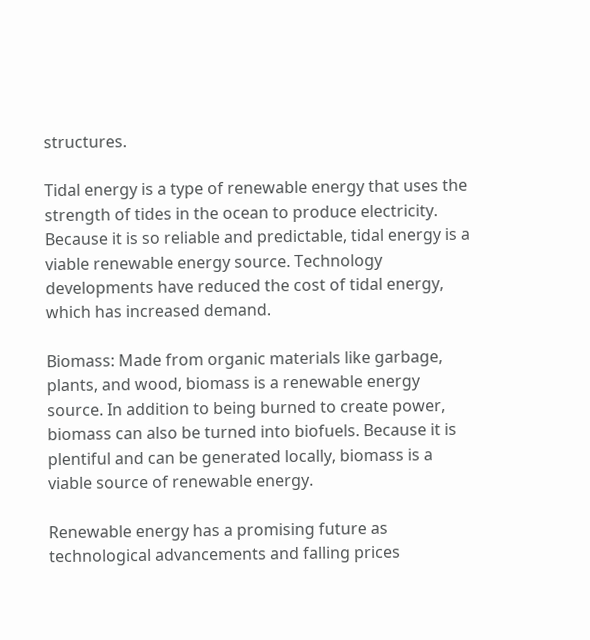structures.

Tidal energy is a type of renewable energy that uses the strength of tides in the ocean to produce electricity. Because it is so reliable and predictable, tidal energy is a viable renewable energy source. Technology developments have reduced the cost of tidal energy, which has increased demand.

Biomass: Made from organic materials like garbage, plants, and wood, biomass is a renewable energy source. In addition to being burned to create power, biomass can also be turned into biofuels. Because it is plentiful and can be generated locally, biomass is a viable source of renewable energy.

Renewable energy has a promising future as technological advancements and falling prices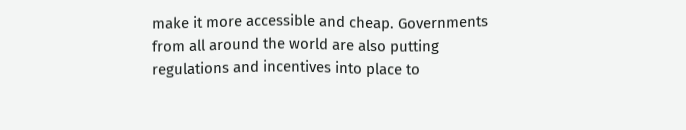make it more accessible and cheap. Governments from all around the world are also putting regulations and incentives into place to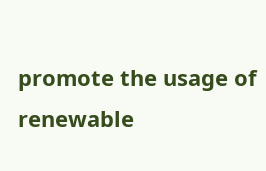promote the usage of renewable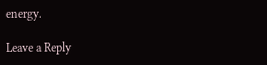energy.

Leave a Reply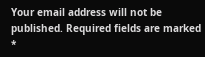Your email address will not be published. Required fields are marked *